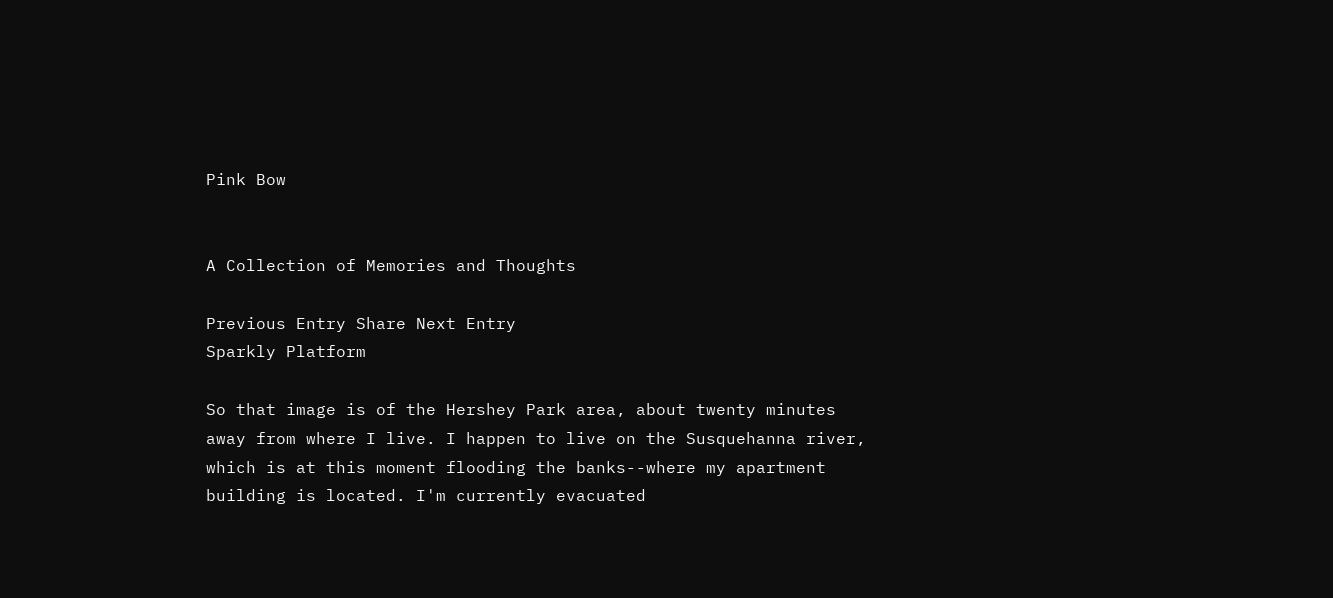Pink Bow


A Collection of Memories and Thoughts

Previous Entry Share Next Entry
Sparkly Platform

So that image is of the Hershey Park area, about twenty minutes away from where I live. I happen to live on the Susquehanna river, which is at this moment flooding the banks--where my apartment building is located. I'm currently evacuated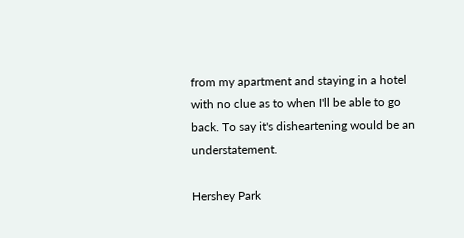from my apartment and staying in a hotel with no clue as to when I'll be able to go back. To say it's disheartening would be an understatement.

Hershey Park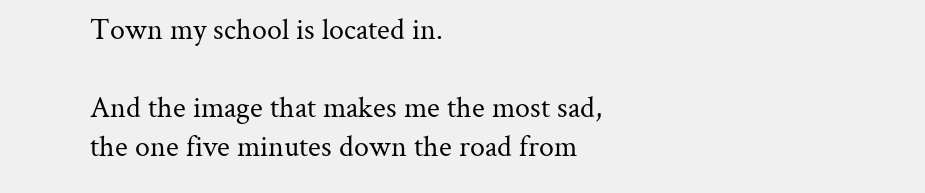Town my school is located in.

And the image that makes me the most sad, the one five minutes down the road from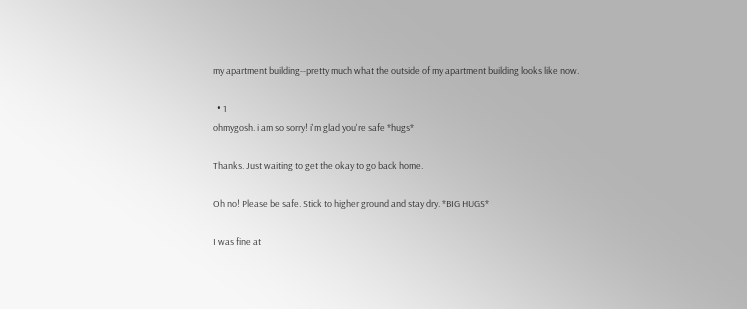my apartment building--pretty much what the outside of my apartment building looks like now.

  • 1
ohmygosh. i am so sorry! i'm glad you're safe *hugs*

Thanks. Just waiting to get the okay to go back home.

Oh no! Please be safe. Stick to higher ground and stay dry. *BIG HUGS*

I was fine at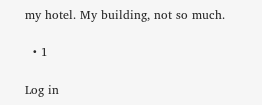my hotel. My building, not so much.

  • 1

Log in